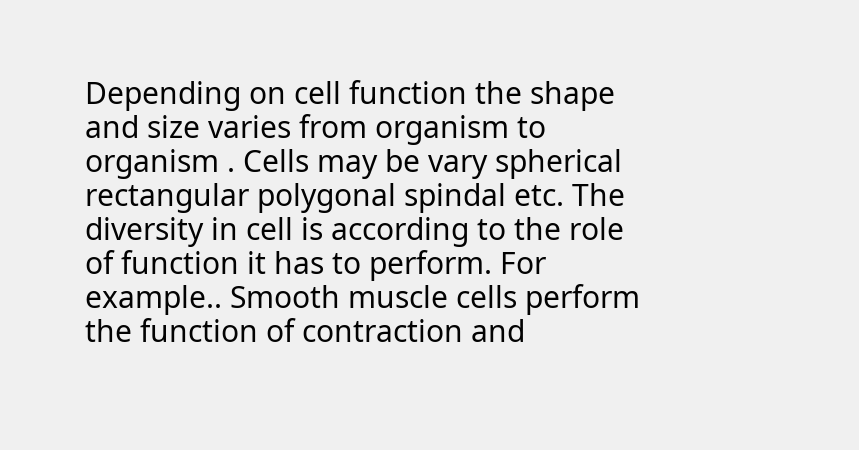Depending on cell function the shape and size varies from organism to organism . Cells may be vary spherical rectangular polygonal spindal etc. The diversity in cell is according to the role of function it has to perform. For example.. Smooth muscle cells perform the function of contraction and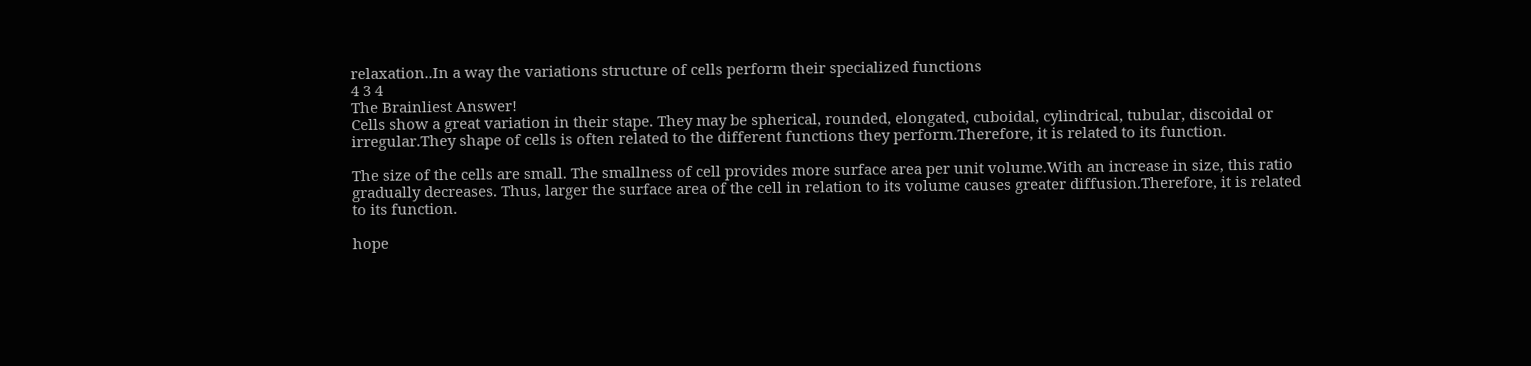relaxation..In a way the variations structure of cells perform their specialized functions
4 3 4
The Brainliest Answer!
Cells show a great variation in their stape. They may be spherical, rounded, elongated, cuboidal, cylindrical, tubular, discoidal or irregular.They shape of cells is often related to the different functions they perform.Therefore, it is related to its function.

The size of the cells are small. The smallness of cell provides more surface area per unit volume.With an increase in size, this ratio gradually decreases. Thus, larger the surface area of the cell in relation to its volume causes greater diffusion.Therefore, it is related to its function.

hope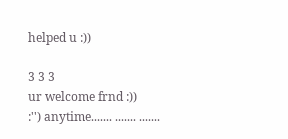helped u :))

3 3 3
ur welcome frnd :))
:'') anytime....... ....... .......